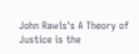John Rawls's A Theory of Justice is the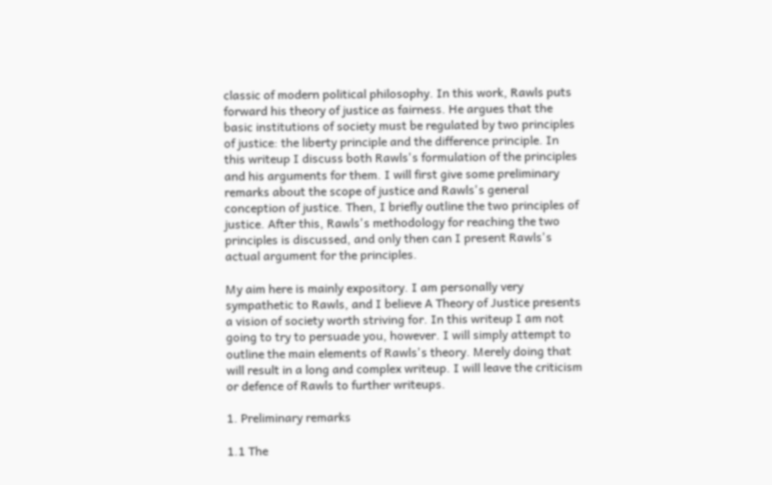classic of modern political philosophy. In this work, Rawls puts forward his theory of justice as fairness. He argues that the basic institutions of society must be regulated by two principles of justice: the liberty principle and the difference principle. In this writeup I discuss both Rawls's formulation of the principles and his arguments for them. I will first give some preliminary remarks about the scope of justice and Rawls's general conception of justice. Then, I briefly outline the two principles of justice. After this, Rawls's methodology for reaching the two principles is discussed, and only then can I present Rawls's actual argument for the principles.

My aim here is mainly expository. I am personally very sympathetic to Rawls, and I believe A Theory of Justice presents a vision of society worth striving for. In this writeup I am not going to try to persuade you, however. I will simply attempt to outline the main elements of Rawls's theory. Merely doing that will result in a long and complex writeup. I will leave the criticism or defence of Rawls to further writeups.

1. Preliminary remarks

1.1 The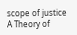scope of justice
A Theory of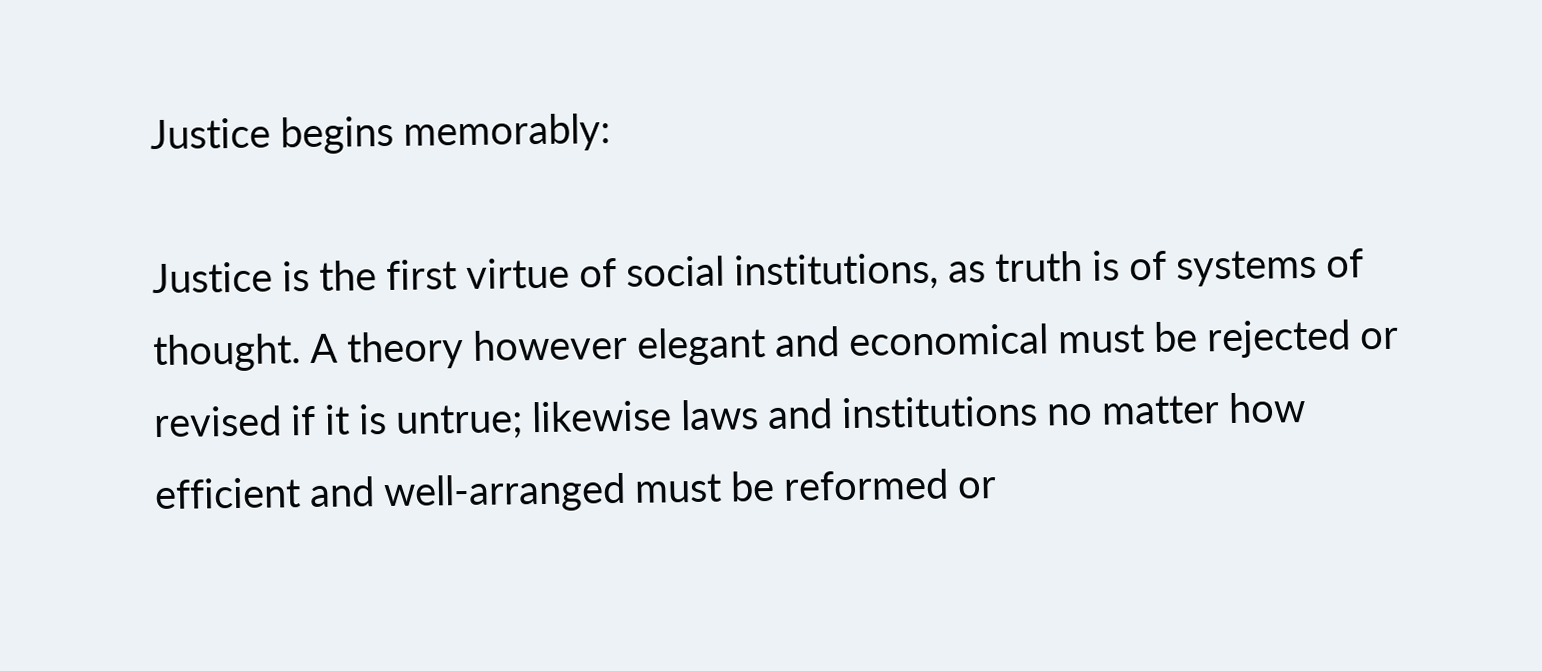Justice begins memorably:

Justice is the first virtue of social institutions, as truth is of systems of thought. A theory however elegant and economical must be rejected or revised if it is untrue; likewise laws and institutions no matter how efficient and well-arranged must be reformed or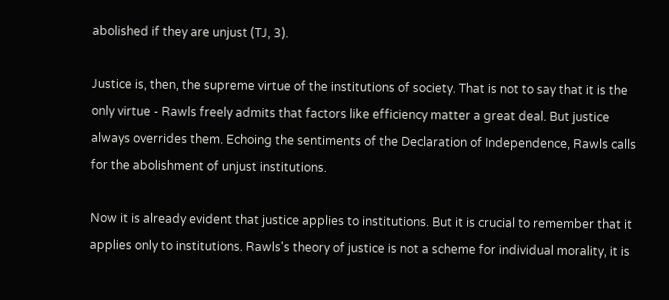abolished if they are unjust (TJ, 3).

Justice is, then, the supreme virtue of the institutions of society. That is not to say that it is the only virtue - Rawls freely admits that factors like efficiency matter a great deal. But justice always overrides them. Echoing the sentiments of the Declaration of Independence, Rawls calls for the abolishment of unjust institutions.

Now it is already evident that justice applies to institutions. But it is crucial to remember that it applies only to institutions. Rawls's theory of justice is not a scheme for individual morality, it is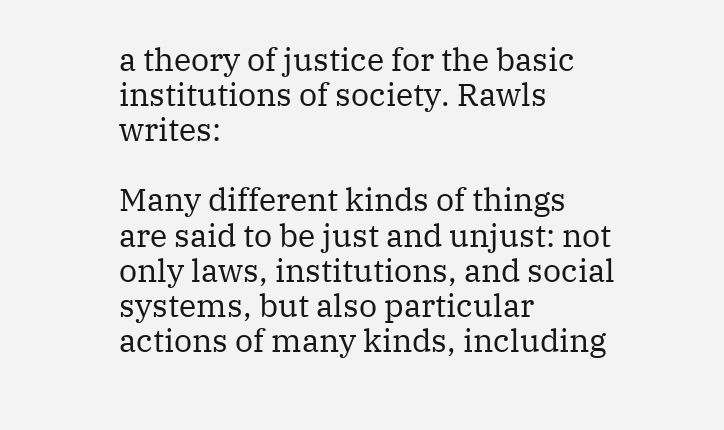a theory of justice for the basic institutions of society. Rawls writes:

Many different kinds of things are said to be just and unjust: not only laws, institutions, and social systems, but also particular actions of many kinds, including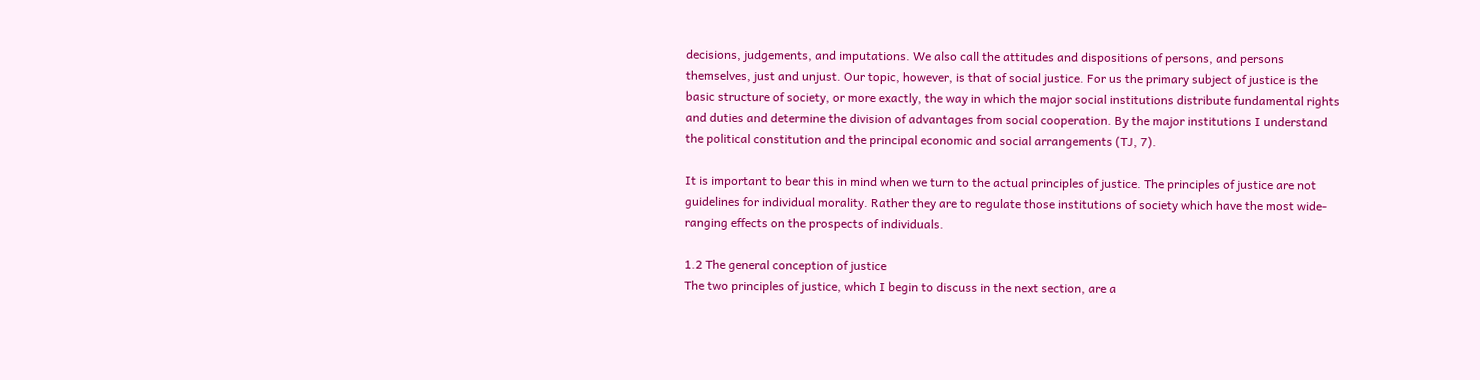decisions, judgements, and imputations. We also call the attitudes and dispositions of persons, and persons themselves, just and unjust. Our topic, however, is that of social justice. For us the primary subject of justice is the basic structure of society, or more exactly, the way in which the major social institutions distribute fundamental rights and duties and determine the division of advantages from social cooperation. By the major institutions I understand the political constitution and the principal economic and social arrangements (TJ, 7).

It is important to bear this in mind when we turn to the actual principles of justice. The principles of justice are not guidelines for individual morality. Rather they are to regulate those institutions of society which have the most wide-ranging effects on the prospects of individuals.

1.2 The general conception of justice
The two principles of justice, which I begin to discuss in the next section, are a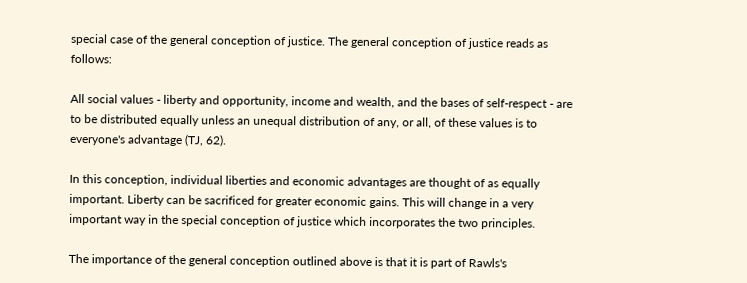special case of the general conception of justice. The general conception of justice reads as follows:

All social values - liberty and opportunity, income and wealth, and the bases of self-respect - are to be distributed equally unless an unequal distribution of any, or all, of these values is to everyone's advantage (TJ, 62).

In this conception, individual liberties and economic advantages are thought of as equally important. Liberty can be sacrificed for greater economic gains. This will change in a very important way in the special conception of justice which incorporates the two principles.

The importance of the general conception outlined above is that it is part of Rawls's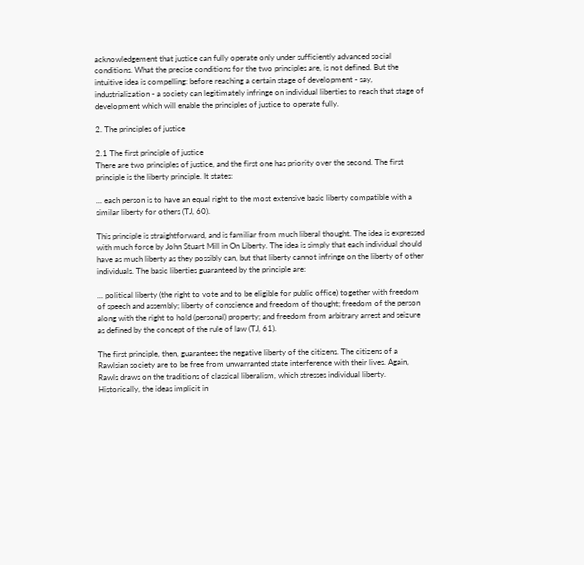acknowledgement that justice can fully operate only under sufficiently advanced social conditions. What the precise conditions for the two principles are, is not defined. But the intuitive idea is compelling: before reaching a certain stage of development - say, industrialization - a society can legitimately infringe on individual liberties to reach that stage of development which will enable the principles of justice to operate fully.

2. The principles of justice

2.1 The first principle of justice
There are two principles of justice, and the first one has priority over the second. The first principle is the liberty principle. It states:

... each person is to have an equal right to the most extensive basic liberty compatible with a similar liberty for others (TJ, 60).

This principle is straightforward, and is familiar from much liberal thought. The idea is expressed with much force by John Stuart Mill in On Liberty. The idea is simply that each individual should have as much liberty as they possibly can, but that liberty cannot infringe on the liberty of other individuals. The basic liberties guaranteed by the principle are:

... political liberty (the right to vote and to be eligible for public office) together with freedom of speech and assembly; liberty of conscience and freedom of thought; freedom of the person along with the right to hold (personal) property; and freedom from arbitrary arrest and seizure as defined by the concept of the rule of law (TJ, 61).

The first principle, then, guarantees the negative liberty of the citizens. The citizens of a Rawlsian society are to be free from unwarranted state interference with their lives. Again, Rawls draws on the traditions of classical liberalism, which stresses individual liberty. Historically, the ideas implicit in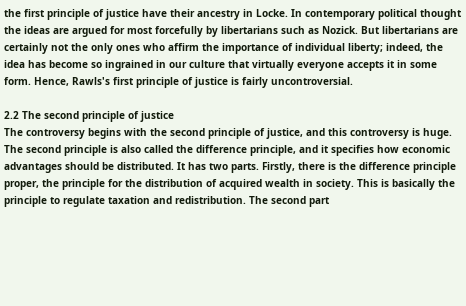the first principle of justice have their ancestry in Locke. In contemporary political thought the ideas are argued for most forcefully by libertarians such as Nozick. But libertarians are certainly not the only ones who affirm the importance of individual liberty; indeed, the idea has become so ingrained in our culture that virtually everyone accepts it in some form. Hence, Rawls's first principle of justice is fairly uncontroversial.

2.2 The second principle of justice
The controversy begins with the second principle of justice, and this controversy is huge. The second principle is also called the difference principle, and it specifies how economic advantages should be distributed. It has two parts. Firstly, there is the difference principle proper, the principle for the distribution of acquired wealth in society. This is basically the principle to regulate taxation and redistribution. The second part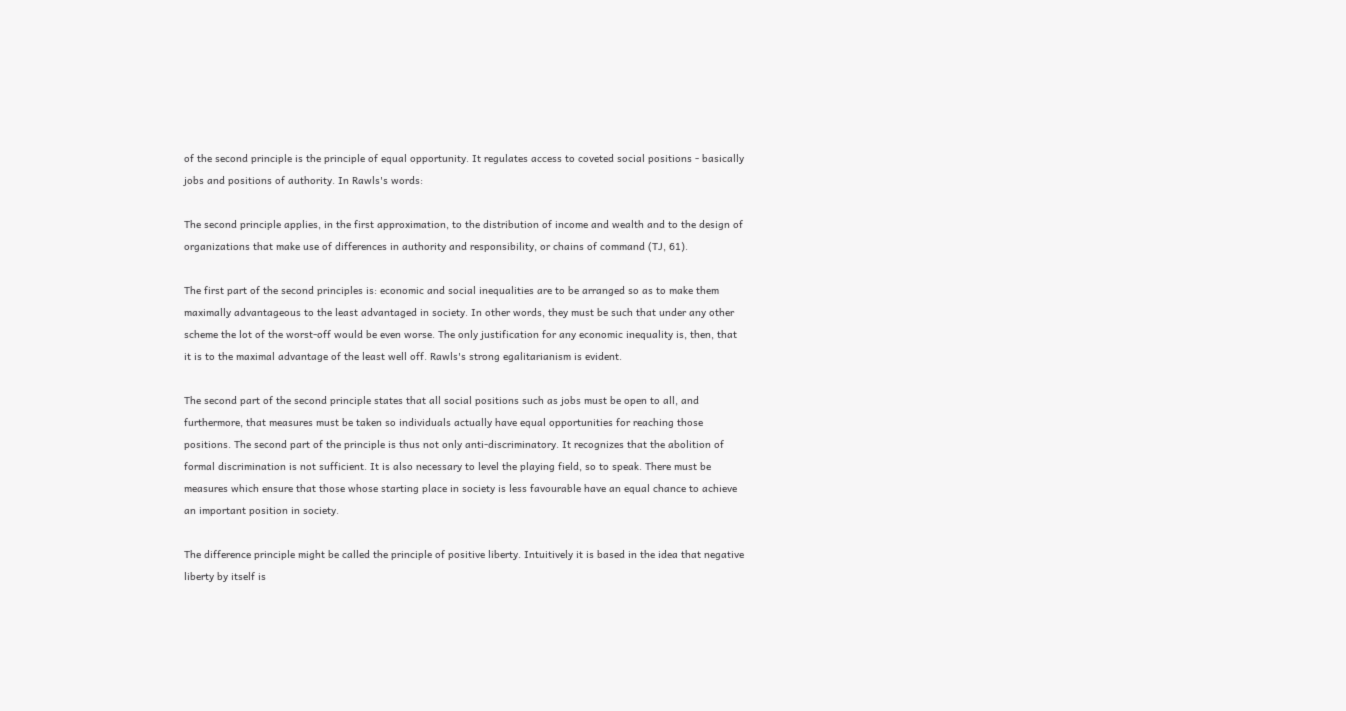of the second principle is the principle of equal opportunity. It regulates access to coveted social positions - basically jobs and positions of authority. In Rawls's words:

The second principle applies, in the first approximation, to the distribution of income and wealth and to the design of organizations that make use of differences in authority and responsibility, or chains of command (TJ, 61).

The first part of the second principles is: economic and social inequalities are to be arranged so as to make them maximally advantageous to the least advantaged in society. In other words, they must be such that under any other scheme the lot of the worst-off would be even worse. The only justification for any economic inequality is, then, that it is to the maximal advantage of the least well off. Rawls's strong egalitarianism is evident.

The second part of the second principle states that all social positions such as jobs must be open to all, and furthermore, that measures must be taken so individuals actually have equal opportunities for reaching those positions. The second part of the principle is thus not only anti-discriminatory. It recognizes that the abolition of formal discrimination is not sufficient. It is also necessary to level the playing field, so to speak. There must be measures which ensure that those whose starting place in society is less favourable have an equal chance to achieve an important position in society.

The difference principle might be called the principle of positive liberty. Intuitively it is based in the idea that negative liberty by itself is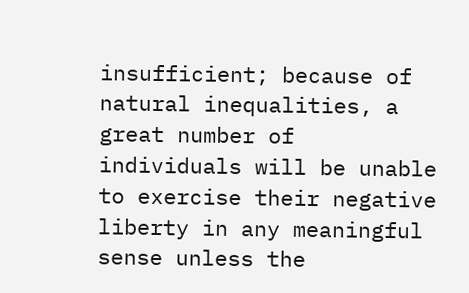insufficient; because of natural inequalities, a great number of individuals will be unable to exercise their negative liberty in any meaningful sense unless the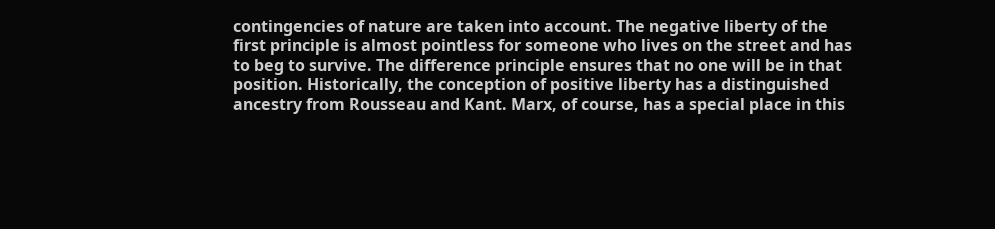contingencies of nature are taken into account. The negative liberty of the first principle is almost pointless for someone who lives on the street and has to beg to survive. The difference principle ensures that no one will be in that position. Historically, the conception of positive liberty has a distinguished ancestry from Rousseau and Kant. Marx, of course, has a special place in this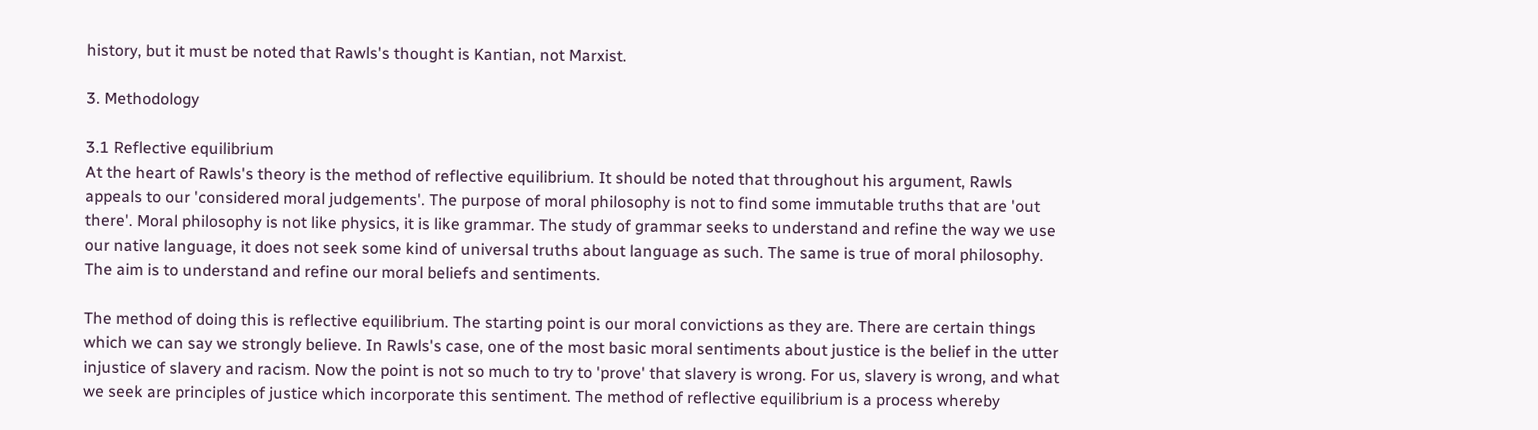history, but it must be noted that Rawls's thought is Kantian, not Marxist.

3. Methodology

3.1 Reflective equilibrium
At the heart of Rawls's theory is the method of reflective equilibrium. It should be noted that throughout his argument, Rawls appeals to our 'considered moral judgements'. The purpose of moral philosophy is not to find some immutable truths that are 'out there'. Moral philosophy is not like physics, it is like grammar. The study of grammar seeks to understand and refine the way we use our native language, it does not seek some kind of universal truths about language as such. The same is true of moral philosophy. The aim is to understand and refine our moral beliefs and sentiments.

The method of doing this is reflective equilibrium. The starting point is our moral convictions as they are. There are certain things which we can say we strongly believe. In Rawls's case, one of the most basic moral sentiments about justice is the belief in the utter injustice of slavery and racism. Now the point is not so much to try to 'prove' that slavery is wrong. For us, slavery is wrong, and what we seek are principles of justice which incorporate this sentiment. The method of reflective equilibrium is a process whereby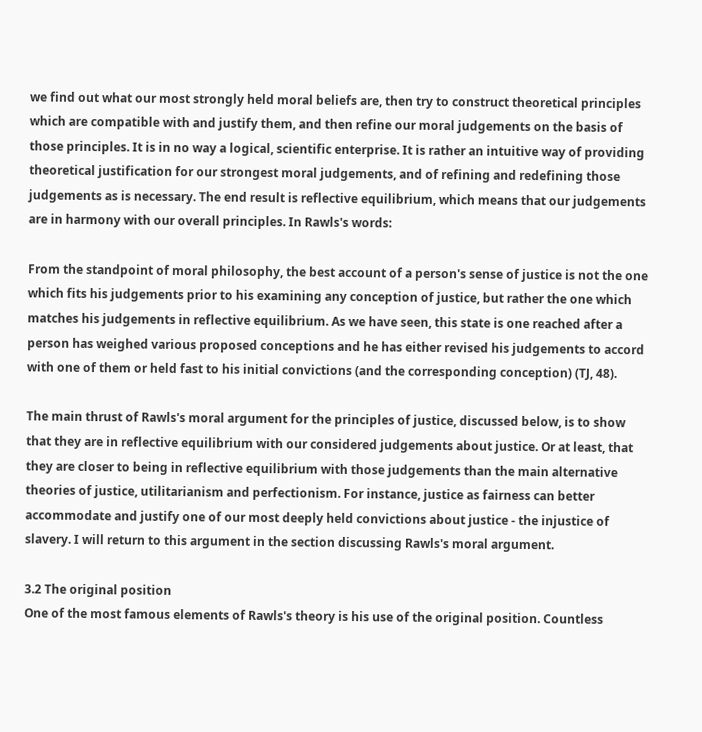we find out what our most strongly held moral beliefs are, then try to construct theoretical principles which are compatible with and justify them, and then refine our moral judgements on the basis of those principles. It is in no way a logical, scientific enterprise. It is rather an intuitive way of providing theoretical justification for our strongest moral judgements, and of refining and redefining those judgements as is necessary. The end result is reflective equilibrium, which means that our judgements are in harmony with our overall principles. In Rawls's words:

From the standpoint of moral philosophy, the best account of a person's sense of justice is not the one which fits his judgements prior to his examining any conception of justice, but rather the one which matches his judgements in reflective equilibrium. As we have seen, this state is one reached after a person has weighed various proposed conceptions and he has either revised his judgements to accord with one of them or held fast to his initial convictions (and the corresponding conception) (TJ, 48).

The main thrust of Rawls's moral argument for the principles of justice, discussed below, is to show that they are in reflective equilibrium with our considered judgements about justice. Or at least, that they are closer to being in reflective equilibrium with those judgements than the main alternative theories of justice, utilitarianism and perfectionism. For instance, justice as fairness can better accommodate and justify one of our most deeply held convictions about justice - the injustice of slavery. I will return to this argument in the section discussing Rawls's moral argument.

3.2 The original position
One of the most famous elements of Rawls's theory is his use of the original position. Countless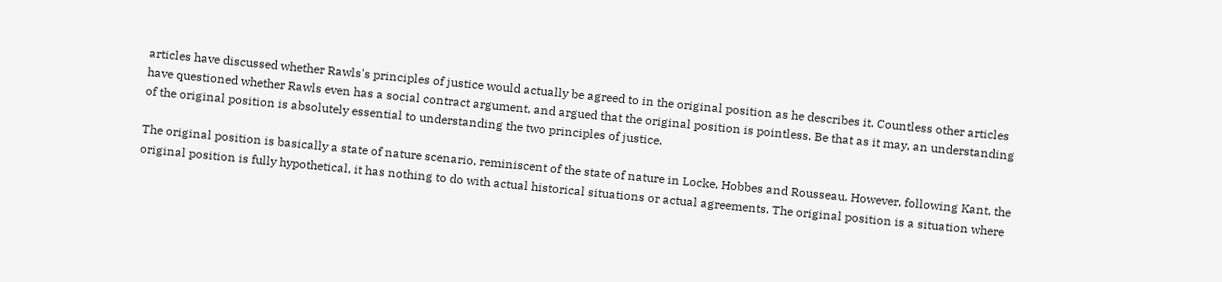articles have discussed whether Rawls's principles of justice would actually be agreed to in the original position as he describes it. Countless other articles have questioned whether Rawls even has a social contract argument, and argued that the original position is pointless. Be that as it may, an understanding of the original position is absolutely essential to understanding the two principles of justice.

The original position is basically a state of nature scenario, reminiscent of the state of nature in Locke, Hobbes and Rousseau. However, following Kant, the original position is fully hypothetical, it has nothing to do with actual historical situations or actual agreements. The original position is a situation where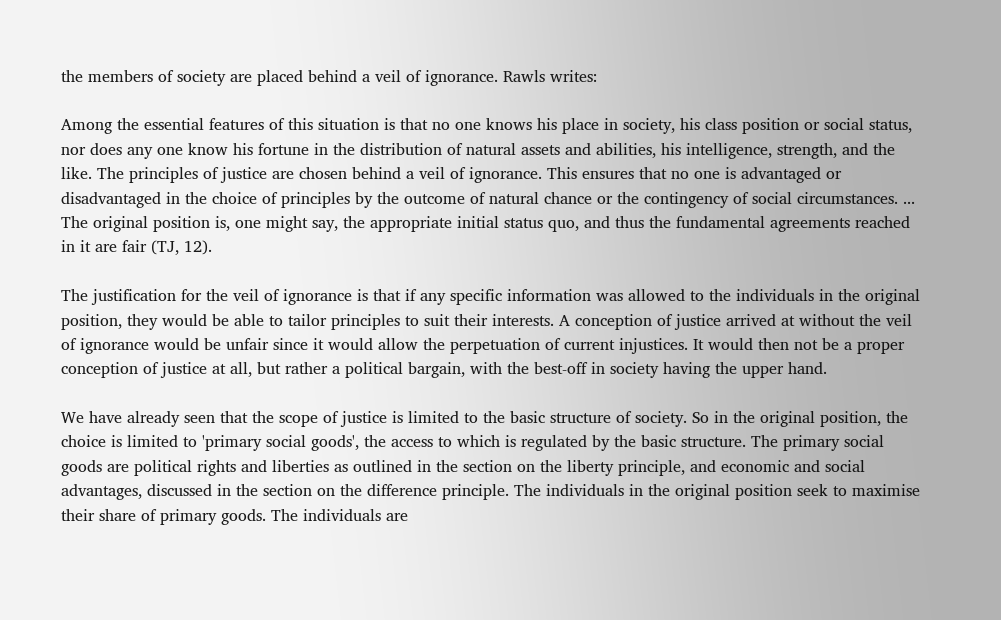the members of society are placed behind a veil of ignorance. Rawls writes:

Among the essential features of this situation is that no one knows his place in society, his class position or social status, nor does any one know his fortune in the distribution of natural assets and abilities, his intelligence, strength, and the like. The principles of justice are chosen behind a veil of ignorance. This ensures that no one is advantaged or disadvantaged in the choice of principles by the outcome of natural chance or the contingency of social circumstances. ... The original position is, one might say, the appropriate initial status quo, and thus the fundamental agreements reached in it are fair (TJ, 12).

The justification for the veil of ignorance is that if any specific information was allowed to the individuals in the original position, they would be able to tailor principles to suit their interests. A conception of justice arrived at without the veil of ignorance would be unfair since it would allow the perpetuation of current injustices. It would then not be a proper conception of justice at all, but rather a political bargain, with the best-off in society having the upper hand.

We have already seen that the scope of justice is limited to the basic structure of society. So in the original position, the choice is limited to 'primary social goods', the access to which is regulated by the basic structure. The primary social goods are political rights and liberties as outlined in the section on the liberty principle, and economic and social advantages, discussed in the section on the difference principle. The individuals in the original position seek to maximise their share of primary goods. The individuals are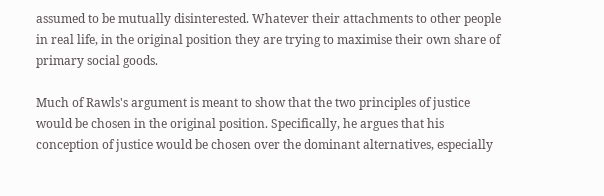assumed to be mutually disinterested. Whatever their attachments to other people in real life, in the original position they are trying to maximise their own share of primary social goods.

Much of Rawls's argument is meant to show that the two principles of justice would be chosen in the original position. Specifically, he argues that his conception of justice would be chosen over the dominant alternatives, especially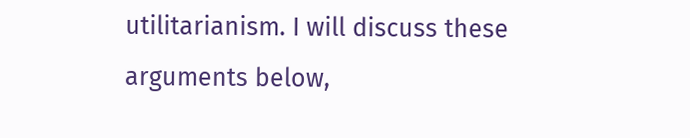utilitarianism. I will discuss these arguments below,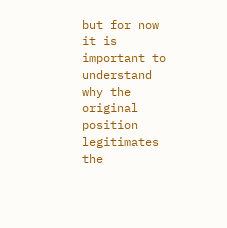but for now it is important to understand why the original position legitimates the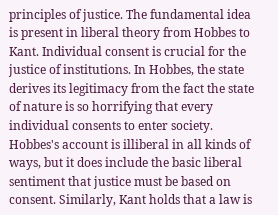principles of justice. The fundamental idea is present in liberal theory from Hobbes to Kant. Individual consent is crucial for the justice of institutions. In Hobbes, the state derives its legitimacy from the fact the state of nature is so horrifying that every individual consents to enter society. Hobbes's account is illiberal in all kinds of ways, but it does include the basic liberal sentiment that justice must be based on consent. Similarly, Kant holds that a law is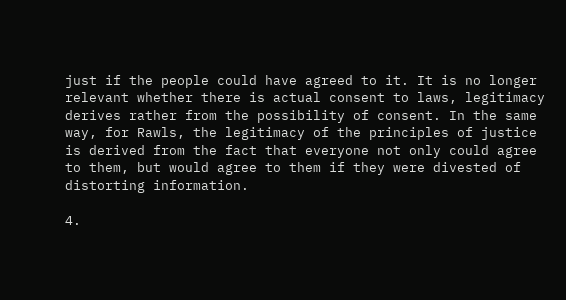just if the people could have agreed to it. It is no longer relevant whether there is actual consent to laws, legitimacy derives rather from the possibility of consent. In the same way, for Rawls, the legitimacy of the principles of justice is derived from the fact that everyone not only could agree to them, but would agree to them if they were divested of distorting information.

4.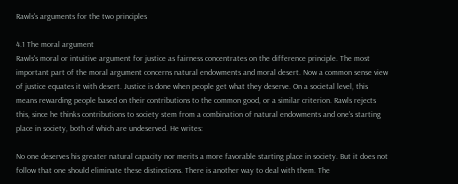Rawls's arguments for the two principles

4.1 The moral argument
Rawls's moral or intuitive argument for justice as fairness concentrates on the difference principle. The most important part of the moral argument concerns natural endowments and moral desert. Now a common sense view of justice equates it with desert. Justice is done when people get what they deserve. On a societal level, this means rewarding people based on their contributions to the common good, or a similar criterion. Rawls rejects this, since he thinks contributions to society stem from a combination of natural endowments and one's starting place in society, both of which are undeserved. He writes:

No one deserves his greater natural capacity nor merits a more favorable starting place in society. But it does not follow that one should eliminate these distinctions. There is another way to deal with them. The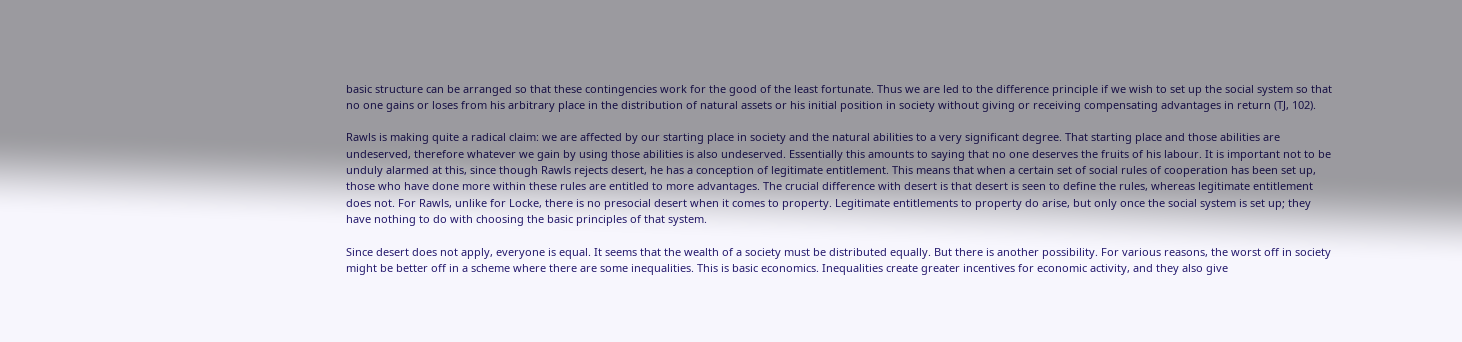basic structure can be arranged so that these contingencies work for the good of the least fortunate. Thus we are led to the difference principle if we wish to set up the social system so that no one gains or loses from his arbitrary place in the distribution of natural assets or his initial position in society without giving or receiving compensating advantages in return (TJ, 102).

Rawls is making quite a radical claim: we are affected by our starting place in society and the natural abilities to a very significant degree. That starting place and those abilities are undeserved, therefore whatever we gain by using those abilities is also undeserved. Essentially this amounts to saying that no one deserves the fruits of his labour. It is important not to be unduly alarmed at this, since though Rawls rejects desert, he has a conception of legitimate entitlement. This means that when a certain set of social rules of cooperation has been set up, those who have done more within these rules are entitled to more advantages. The crucial difference with desert is that desert is seen to define the rules, whereas legitimate entitlement does not. For Rawls, unlike for Locke, there is no presocial desert when it comes to property. Legitimate entitlements to property do arise, but only once the social system is set up; they have nothing to do with choosing the basic principles of that system.

Since desert does not apply, everyone is equal. It seems that the wealth of a society must be distributed equally. But there is another possibility. For various reasons, the worst off in society might be better off in a scheme where there are some inequalities. This is basic economics. Inequalities create greater incentives for economic activity, and they also give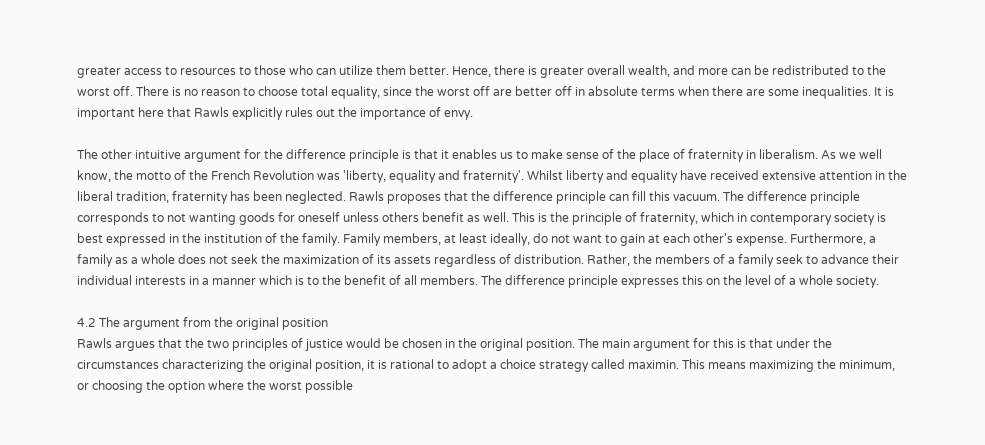greater access to resources to those who can utilize them better. Hence, there is greater overall wealth, and more can be redistributed to the worst off. There is no reason to choose total equality, since the worst off are better off in absolute terms when there are some inequalities. It is important here that Rawls explicitly rules out the importance of envy.

The other intuitive argument for the difference principle is that it enables us to make sense of the place of fraternity in liberalism. As we well know, the motto of the French Revolution was 'liberty, equality and fraternity'. Whilst liberty and equality have received extensive attention in the liberal tradition, fraternity has been neglected. Rawls proposes that the difference principle can fill this vacuum. The difference principle corresponds to not wanting goods for oneself unless others benefit as well. This is the principle of fraternity, which in contemporary society is best expressed in the institution of the family. Family members, at least ideally, do not want to gain at each other's expense. Furthermore, a family as a whole does not seek the maximization of its assets regardless of distribution. Rather, the members of a family seek to advance their individual interests in a manner which is to the benefit of all members. The difference principle expresses this on the level of a whole society.

4.2 The argument from the original position
Rawls argues that the two principles of justice would be chosen in the original position. The main argument for this is that under the circumstances characterizing the original position, it is rational to adopt a choice strategy called maximin. This means maximizing the minimum, or choosing the option where the worst possible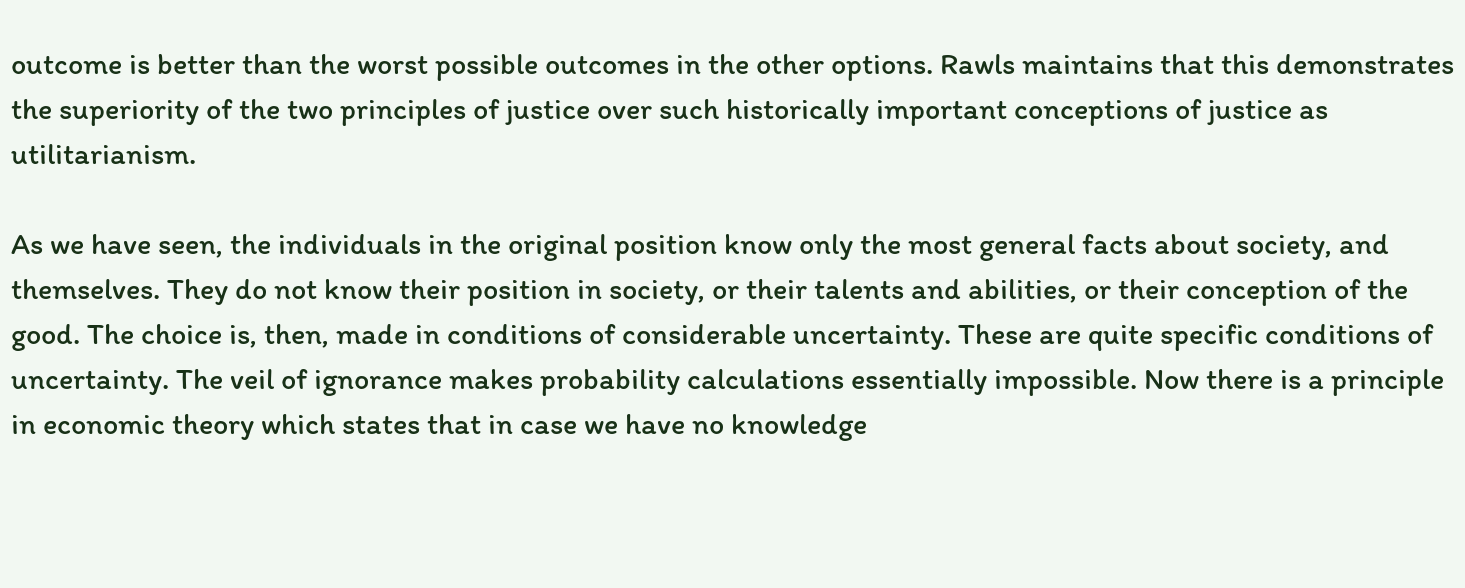outcome is better than the worst possible outcomes in the other options. Rawls maintains that this demonstrates the superiority of the two principles of justice over such historically important conceptions of justice as utilitarianism.

As we have seen, the individuals in the original position know only the most general facts about society, and themselves. They do not know their position in society, or their talents and abilities, or their conception of the good. The choice is, then, made in conditions of considerable uncertainty. These are quite specific conditions of uncertainty. The veil of ignorance makes probability calculations essentially impossible. Now there is a principle in economic theory which states that in case we have no knowledge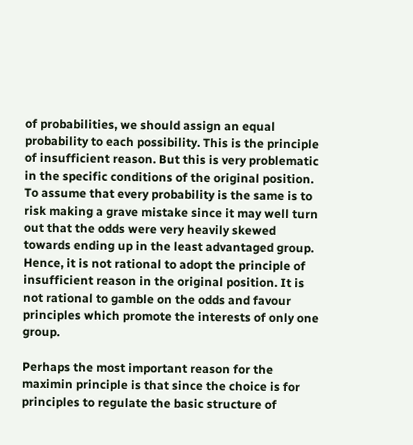of probabilities, we should assign an equal probability to each possibility. This is the principle of insufficient reason. But this is very problematic in the specific conditions of the original position. To assume that every probability is the same is to risk making a grave mistake since it may well turn out that the odds were very heavily skewed towards ending up in the least advantaged group. Hence, it is not rational to adopt the principle of insufficient reason in the original position. It is not rational to gamble on the odds and favour principles which promote the interests of only one group.

Perhaps the most important reason for the maximin principle is that since the choice is for principles to regulate the basic structure of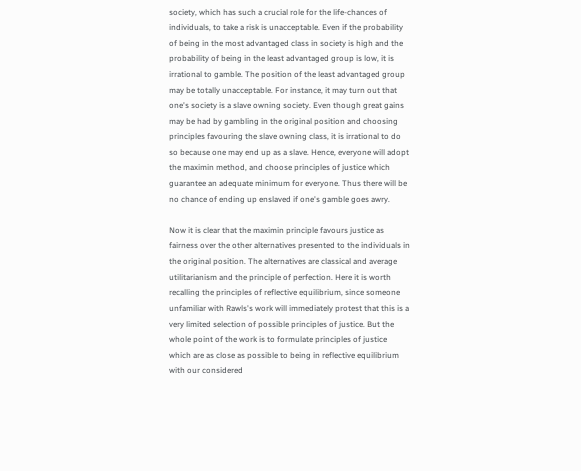society, which has such a crucial role for the life-chances of individuals, to take a risk is unacceptable. Even if the probability of being in the most advantaged class in society is high and the probability of being in the least advantaged group is low, it is irrational to gamble. The position of the least advantaged group may be totally unacceptable. For instance, it may turn out that one's society is a slave owning society. Even though great gains may be had by gambling in the original position and choosing principles favouring the slave owning class, it is irrational to do so because one may end up as a slave. Hence, everyone will adopt the maximin method, and choose principles of justice which guarantee an adequate minimum for everyone. Thus there will be no chance of ending up enslaved if one's gamble goes awry.

Now it is clear that the maximin principle favours justice as fairness over the other alternatives presented to the individuals in the original position. The alternatives are classical and average utilitarianism and the principle of perfection. Here it is worth recalling the principles of reflective equilibrium, since someone unfamiliar with Rawls's work will immediately protest that this is a very limited selection of possible principles of justice. But the whole point of the work is to formulate principles of justice which are as close as possible to being in reflective equilibrium with our considered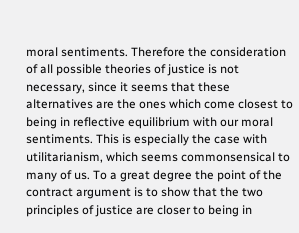moral sentiments. Therefore the consideration of all possible theories of justice is not necessary, since it seems that these alternatives are the ones which come closest to being in reflective equilibrium with our moral sentiments. This is especially the case with utilitarianism, which seems commonsensical to many of us. To a great degree the point of the contract argument is to show that the two principles of justice are closer to being in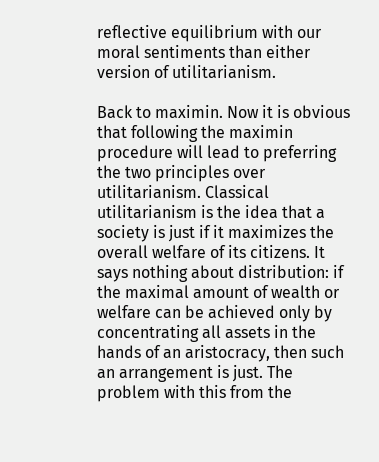reflective equilibrium with our moral sentiments than either version of utilitarianism.

Back to maximin. Now it is obvious that following the maximin procedure will lead to preferring the two principles over utilitarianism. Classical utilitarianism is the idea that a society is just if it maximizes the overall welfare of its citizens. It says nothing about distribution: if the maximal amount of wealth or welfare can be achieved only by concentrating all assets in the hands of an aristocracy, then such an arrangement is just. The problem with this from the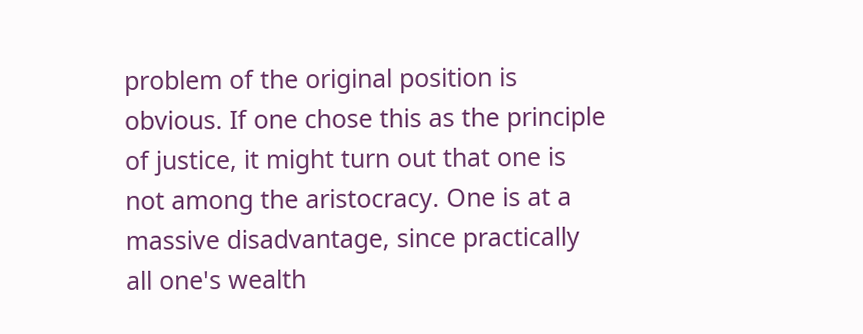problem of the original position is obvious. If one chose this as the principle of justice, it might turn out that one is not among the aristocracy. One is at a massive disadvantage, since practically all one's wealth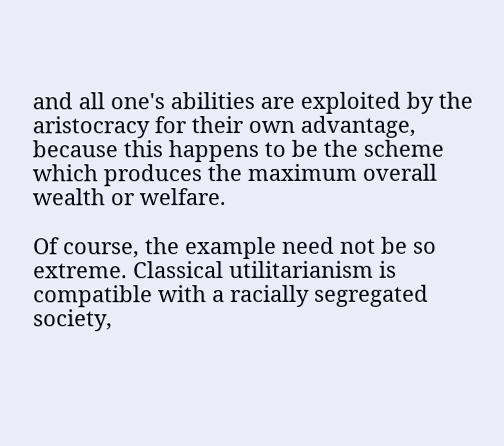and all one's abilities are exploited by the aristocracy for their own advantage, because this happens to be the scheme which produces the maximum overall wealth or welfare.

Of course, the example need not be so extreme. Classical utilitarianism is compatible with a racially segregated society,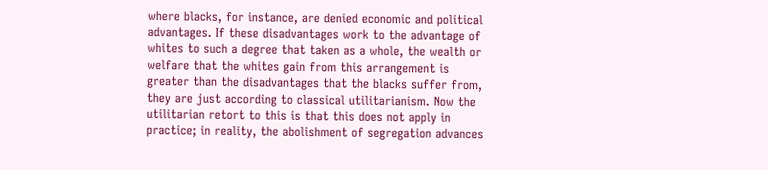where blacks, for instance, are denied economic and political advantages. If these disadvantages work to the advantage of whites to such a degree that taken as a whole, the wealth or welfare that the whites gain from this arrangement is greater than the disadvantages that the blacks suffer from, they are just according to classical utilitarianism. Now the utilitarian retort to this is that this does not apply in practice; in reality, the abolishment of segregation advances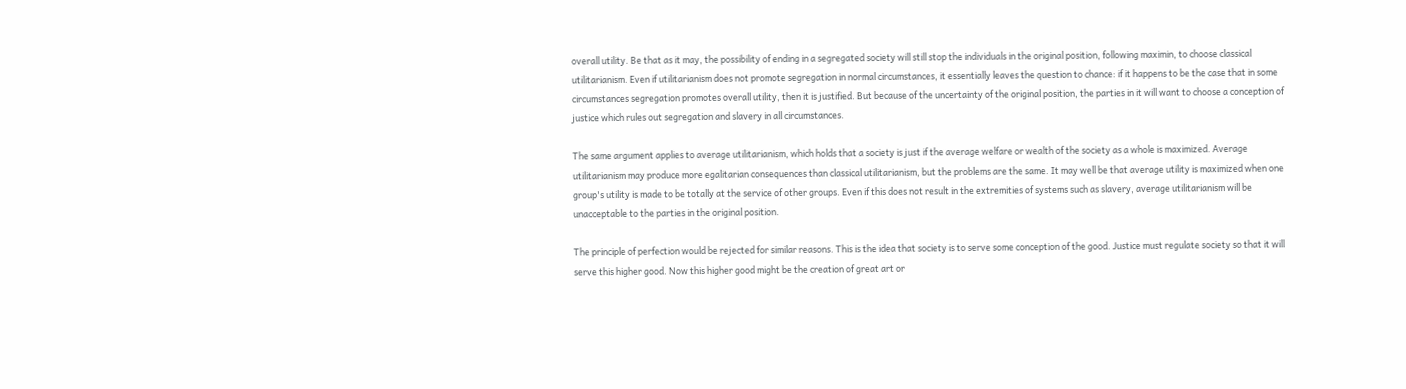overall utility. Be that as it may, the possibility of ending in a segregated society will still stop the individuals in the original position, following maximin, to choose classical utilitarianism. Even if utilitarianism does not promote segregation in normal circumstances, it essentially leaves the question to chance: if it happens to be the case that in some circumstances segregation promotes overall utility, then it is justified. But because of the uncertainty of the original position, the parties in it will want to choose a conception of justice which rules out segregation and slavery in all circumstances.

The same argument applies to average utilitarianism, which holds that a society is just if the average welfare or wealth of the society as a whole is maximized. Average utilitarianism may produce more egalitarian consequences than classical utilitarianism, but the problems are the same. It may well be that average utility is maximized when one group's utility is made to be totally at the service of other groups. Even if this does not result in the extremities of systems such as slavery, average utilitarianism will be unacceptable to the parties in the original position.

The principle of perfection would be rejected for similar reasons. This is the idea that society is to serve some conception of the good. Justice must regulate society so that it will serve this higher good. Now this higher good might be the creation of great art or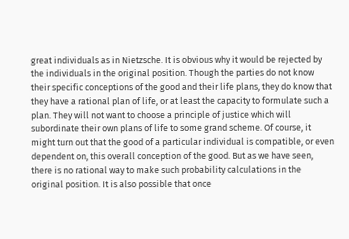great individuals as in Nietzsche. It is obvious why it would be rejected by the individuals in the original position. Though the parties do not know their specific conceptions of the good and their life plans, they do know that they have a rational plan of life, or at least the capacity to formulate such a plan. They will not want to choose a principle of justice which will subordinate their own plans of life to some grand scheme. Of course, it might turn out that the good of a particular individual is compatible, or even dependent on, this overall conception of the good. But as we have seen, there is no rational way to make such probability calculations in the original position. It is also possible that once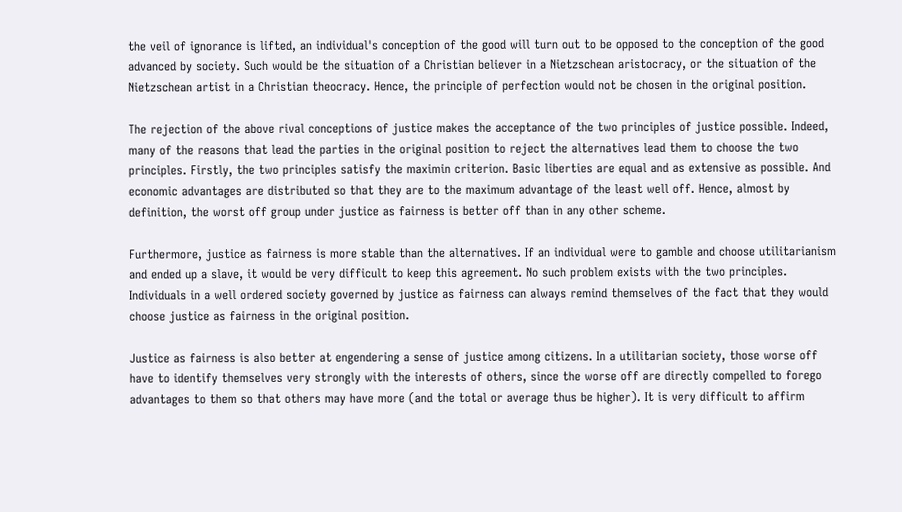the veil of ignorance is lifted, an individual's conception of the good will turn out to be opposed to the conception of the good advanced by society. Such would be the situation of a Christian believer in a Nietzschean aristocracy, or the situation of the Nietzschean artist in a Christian theocracy. Hence, the principle of perfection would not be chosen in the original position.

The rejection of the above rival conceptions of justice makes the acceptance of the two principles of justice possible. Indeed, many of the reasons that lead the parties in the original position to reject the alternatives lead them to choose the two principles. Firstly, the two principles satisfy the maximin criterion. Basic liberties are equal and as extensive as possible. And economic advantages are distributed so that they are to the maximum advantage of the least well off. Hence, almost by definition, the worst off group under justice as fairness is better off than in any other scheme.

Furthermore, justice as fairness is more stable than the alternatives. If an individual were to gamble and choose utilitarianism and ended up a slave, it would be very difficult to keep this agreement. No such problem exists with the two principles. Individuals in a well ordered society governed by justice as fairness can always remind themselves of the fact that they would choose justice as fairness in the original position.

Justice as fairness is also better at engendering a sense of justice among citizens. In a utilitarian society, those worse off have to identify themselves very strongly with the interests of others, since the worse off are directly compelled to forego advantages to them so that others may have more (and the total or average thus be higher). It is very difficult to affirm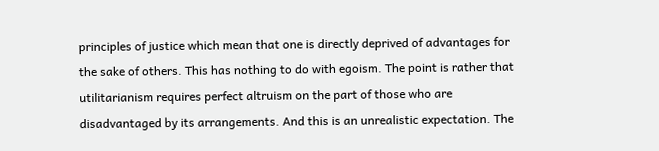principles of justice which mean that one is directly deprived of advantages for the sake of others. This has nothing to do with egoism. The point is rather that utilitarianism requires perfect altruism on the part of those who are disadvantaged by its arrangements. And this is an unrealistic expectation. The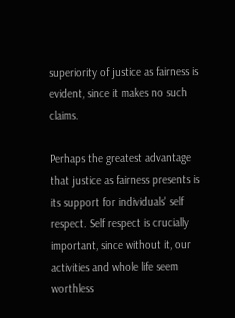superiority of justice as fairness is evident, since it makes no such claims.

Perhaps the greatest advantage that justice as fairness presents is its support for individuals' self respect. Self respect is crucially important, since without it, our activities and whole life seem worthless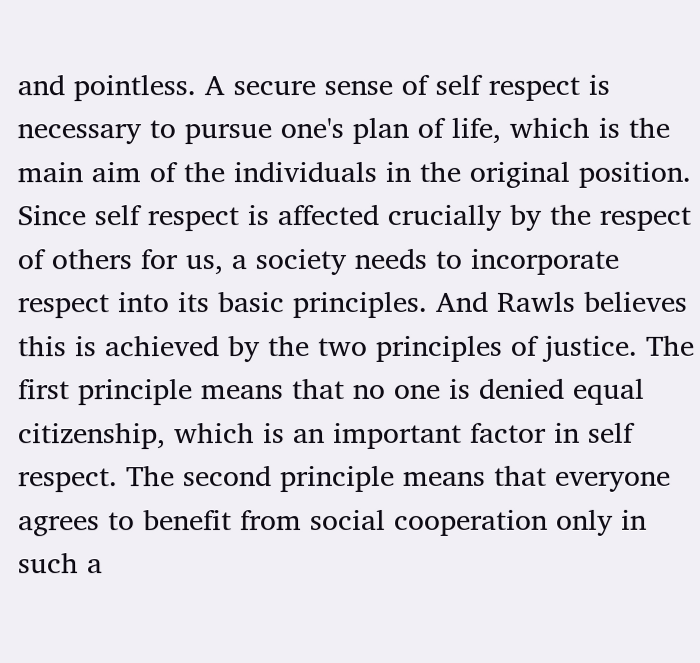and pointless. A secure sense of self respect is necessary to pursue one's plan of life, which is the main aim of the individuals in the original position. Since self respect is affected crucially by the respect of others for us, a society needs to incorporate respect into its basic principles. And Rawls believes this is achieved by the two principles of justice. The first principle means that no one is denied equal citizenship, which is an important factor in self respect. The second principle means that everyone agrees to benefit from social cooperation only in such a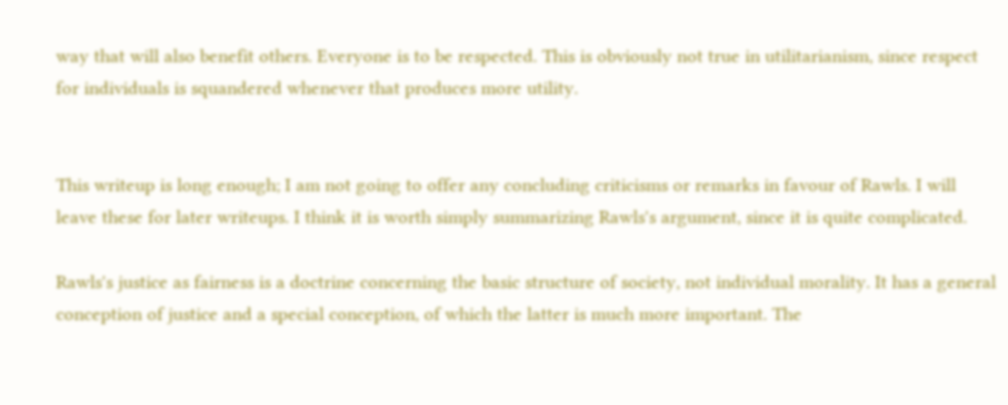way that will also benefit others. Everyone is to be respected. This is obviously not true in utilitarianism, since respect for individuals is squandered whenever that produces more utility.


This writeup is long enough; I am not going to offer any concluding criticisms or remarks in favour of Rawls. I will leave these for later writeups. I think it is worth simply summarizing Rawls's argument, since it is quite complicated.

Rawls's justice as fairness is a doctrine concerning the basic structure of society, not individual morality. It has a general conception of justice and a special conception, of which the latter is much more important. The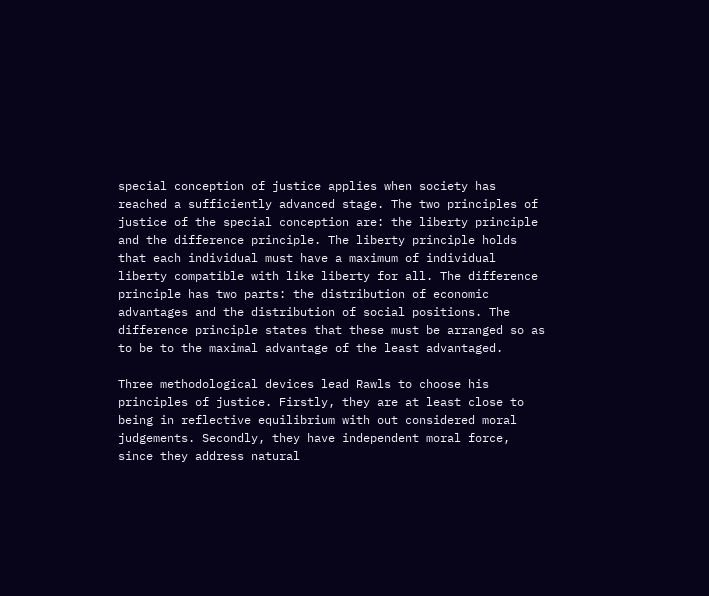special conception of justice applies when society has reached a sufficiently advanced stage. The two principles of justice of the special conception are: the liberty principle and the difference principle. The liberty principle holds that each individual must have a maximum of individual liberty compatible with like liberty for all. The difference principle has two parts: the distribution of economic advantages and the distribution of social positions. The difference principle states that these must be arranged so as to be to the maximal advantage of the least advantaged.

Three methodological devices lead Rawls to choose his principles of justice. Firstly, they are at least close to being in reflective equilibrium with out considered moral judgements. Secondly, they have independent moral force, since they address natural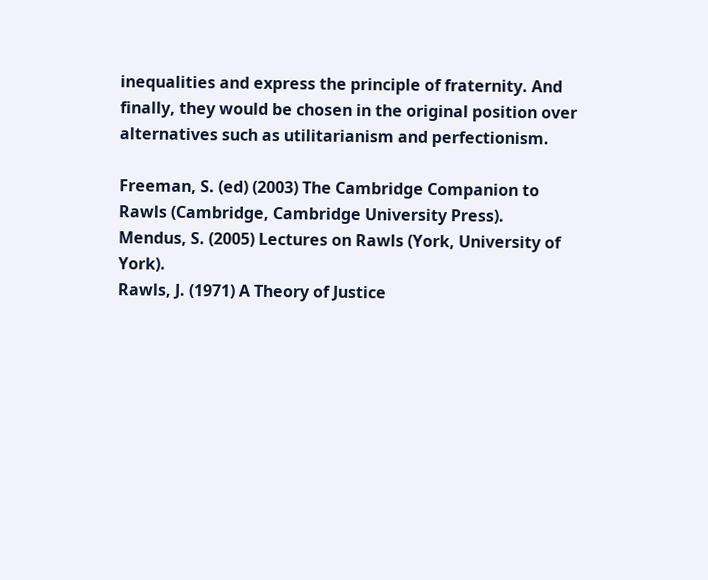inequalities and express the principle of fraternity. And finally, they would be chosen in the original position over alternatives such as utilitarianism and perfectionism.

Freeman, S. (ed) (2003) The Cambridge Companion to Rawls (Cambridge, Cambridge University Press).
Mendus, S. (2005) Lectures on Rawls (York, University of York).
Rawls, J. (1971) A Theory of Justice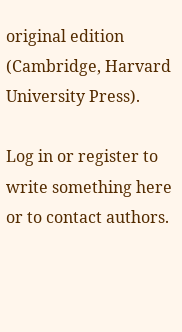original edition (Cambridge, Harvard University Press).

Log in or register to write something here or to contact authors.